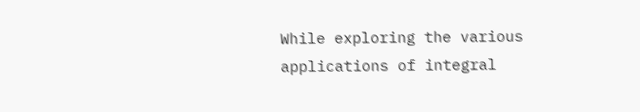While exploring the various applications of integral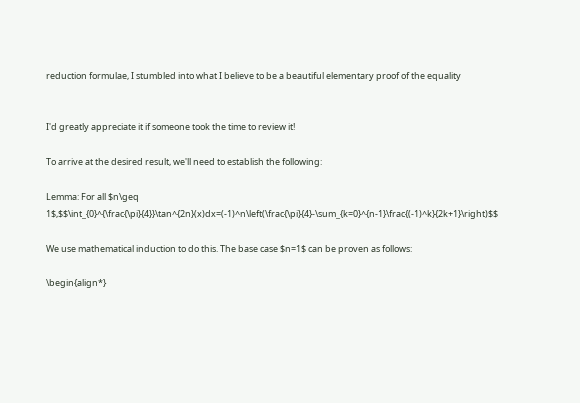reduction formulae, I stumbled into what I believe to be a beautiful elementary proof of the equality


I'd greatly appreciate it if someone took the time to review it!

To arrive at the desired result, we'll need to establish the following:

Lemma: For all $n\geq 1$,$$\int_{0}^{\frac{\pi}{4}}\tan^{2n}(x)dx=(-1)^n\left(\frac{\pi}{4}-\sum_{k=0}^{n-1}\frac{(-1)^k}{2k+1}\right)$$

We use mathematical induction to do this. The base case $n=1$ can be proven as follows:

\begin{align*}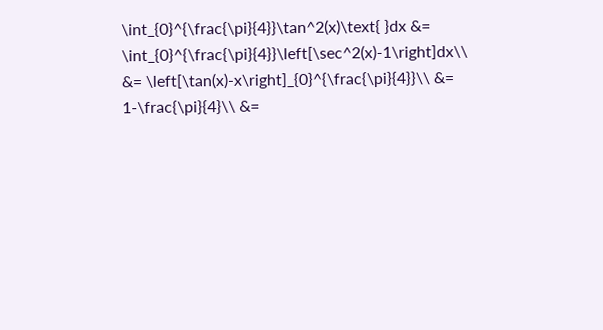\int_{0}^{\frac{\pi}{4}}\tan^2(x)\text{ }dx &= \int_{0}^{\frac{\pi}{4}}\left[\sec^2(x)-1\right]dx\\ &= \left[\tan(x)-x\right]_{0}^{\frac{\pi}{4}}\\ &= 1-\frac{\pi}{4}\\ &=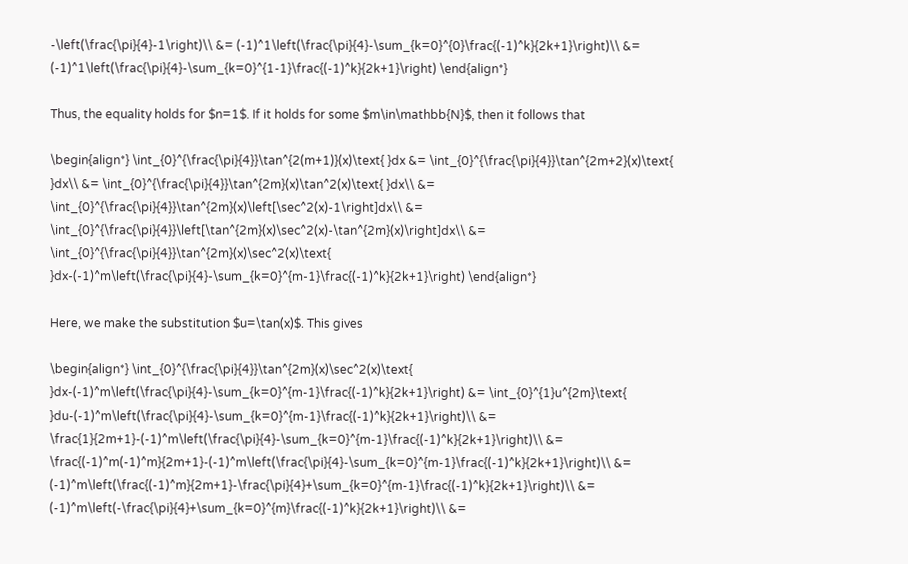-\left(\frac{\pi}{4}-1\right)\\ &= (-1)^1\left(\frac{\pi}{4}-\sum_{k=0}^{0}\frac{(-1)^k}{2k+1}\right)\\ &= (-1)^1\left(\frac{\pi}{4}-\sum_{k=0}^{1-1}\frac{(-1)^k}{2k+1}\right) \end{align*}

Thus, the equality holds for $n=1$. If it holds for some $m\in\mathbb{N}$, then it follows that

\begin{align*} \int_{0}^{\frac{\pi}{4}}\tan^{2(m+1)}(x)\text{ }dx &= \int_{0}^{\frac{\pi}{4}}\tan^{2m+2}(x)\text{ }dx\\ &= \int_{0}^{\frac{\pi}{4}}\tan^{2m}(x)\tan^2(x)\text{ }dx\\ &= \int_{0}^{\frac{\pi}{4}}\tan^{2m}(x)\left[\sec^2(x)-1\right]dx\\ &= \int_{0}^{\frac{\pi}{4}}\left[\tan^{2m}(x)\sec^2(x)-\tan^{2m}(x)\right]dx\\ &= \int_{0}^{\frac{\pi}{4}}\tan^{2m}(x)\sec^2(x)\text{ }dx-(-1)^m\left(\frac{\pi}{4}-\sum_{k=0}^{m-1}\frac{(-1)^k}{2k+1}\right) \end{align*}

Here, we make the substitution $u=\tan(x)$. This gives

\begin{align*} \int_{0}^{\frac{\pi}{4}}\tan^{2m}(x)\sec^2(x)\text{ }dx-(-1)^m\left(\frac{\pi}{4}-\sum_{k=0}^{m-1}\frac{(-1)^k}{2k+1}\right) &= \int_{0}^{1}u^{2m}\text{ }du-(-1)^m\left(\frac{\pi}{4}-\sum_{k=0}^{m-1}\frac{(-1)^k}{2k+1}\right)\\ &= \frac{1}{2m+1}-(-1)^m\left(\frac{\pi}{4}-\sum_{k=0}^{m-1}\frac{(-1)^k}{2k+1}\right)\\ &= \frac{(-1)^m(-1)^m}{2m+1}-(-1)^m\left(\frac{\pi}{4}-\sum_{k=0}^{m-1}\frac{(-1)^k}{2k+1}\right)\\ &= (-1)^m\left(\frac{(-1)^m}{2m+1}-\frac{\pi}{4}+\sum_{k=0}^{m-1}\frac{(-1)^k}{2k+1}\right)\\ &= (-1)^m\left(-\frac{\pi}{4}+\sum_{k=0}^{m}\frac{(-1)^k}{2k+1}\right)\\ &=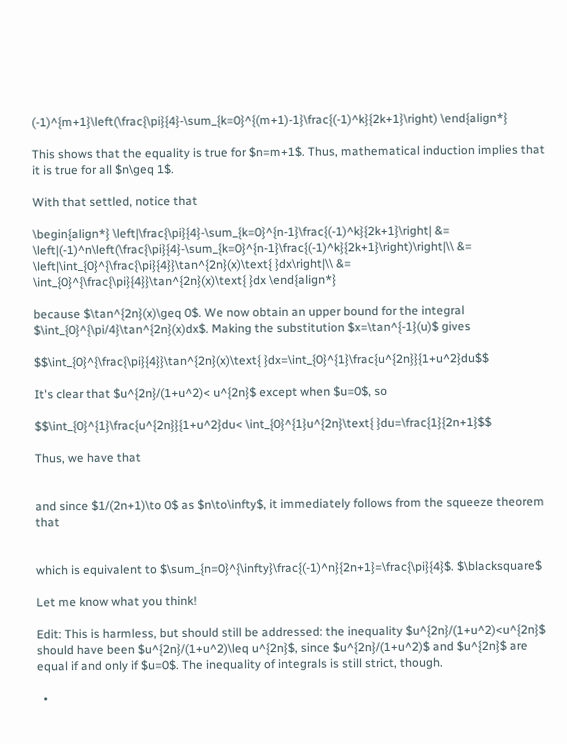(-1)^{m+1}\left(\frac{\pi}{4}-\sum_{k=0}^{(m+1)-1}\frac{(-1)^k}{2k+1}\right) \end{align*}

This shows that the equality is true for $n=m+1$. Thus, mathematical induction implies that it is true for all $n\geq 1$.

With that settled, notice that

\begin{align*} \left|\frac{\pi}{4}-\sum_{k=0}^{n-1}\frac{(-1)^k}{2k+1}\right| &= \left|(-1)^n\left(\frac{\pi}{4}-\sum_{k=0}^{n-1}\frac{(-1)^k}{2k+1}\right)\right|\\ &= \left|\int_{0}^{\frac{\pi}{4}}\tan^{2n}(x)\text{ }dx\right|\\ &= \int_{0}^{\frac{\pi}{4}}\tan^{2n}(x)\text{ }dx \end{align*}

because $\tan^{2n}(x)\geq 0$. We now obtain an upper bound for the integral $\int_{0}^{\pi/4}\tan^{2n}(x)dx$. Making the substitution $x=\tan^{-1}(u)$ gives

$$\int_{0}^{\frac{\pi}{4}}\tan^{2n}(x)\text{ }dx=\int_{0}^{1}\frac{u^{2n}}{1+u^2}du$$

It's clear that $u^{2n}/(1+u^2)< u^{2n}$ except when $u=0$, so

$$\int_{0}^{1}\frac{u^{2n}}{1+u^2}du< \int_{0}^{1}u^{2n}\text{ }du=\frac{1}{2n+1}$$

Thus, we have that


and since $1/(2n+1)\to 0$ as $n\to\infty$, it immediately follows from the squeeze theorem that


which is equivalent to $\sum_{n=0}^{\infty}\frac{(-1)^n}{2n+1}=\frac{\pi}{4}$. $\blacksquare$

Let me know what you think!

Edit: This is harmless, but should still be addressed: the inequality $u^{2n}/(1+u^2)<u^{2n}$ should have been $u^{2n}/(1+u^2)\leq u^{2n}$, since $u^{2n}/(1+u^2)$ and $u^{2n}$ are equal if and only if $u=0$. The inequality of integrals is still strict, though.

  •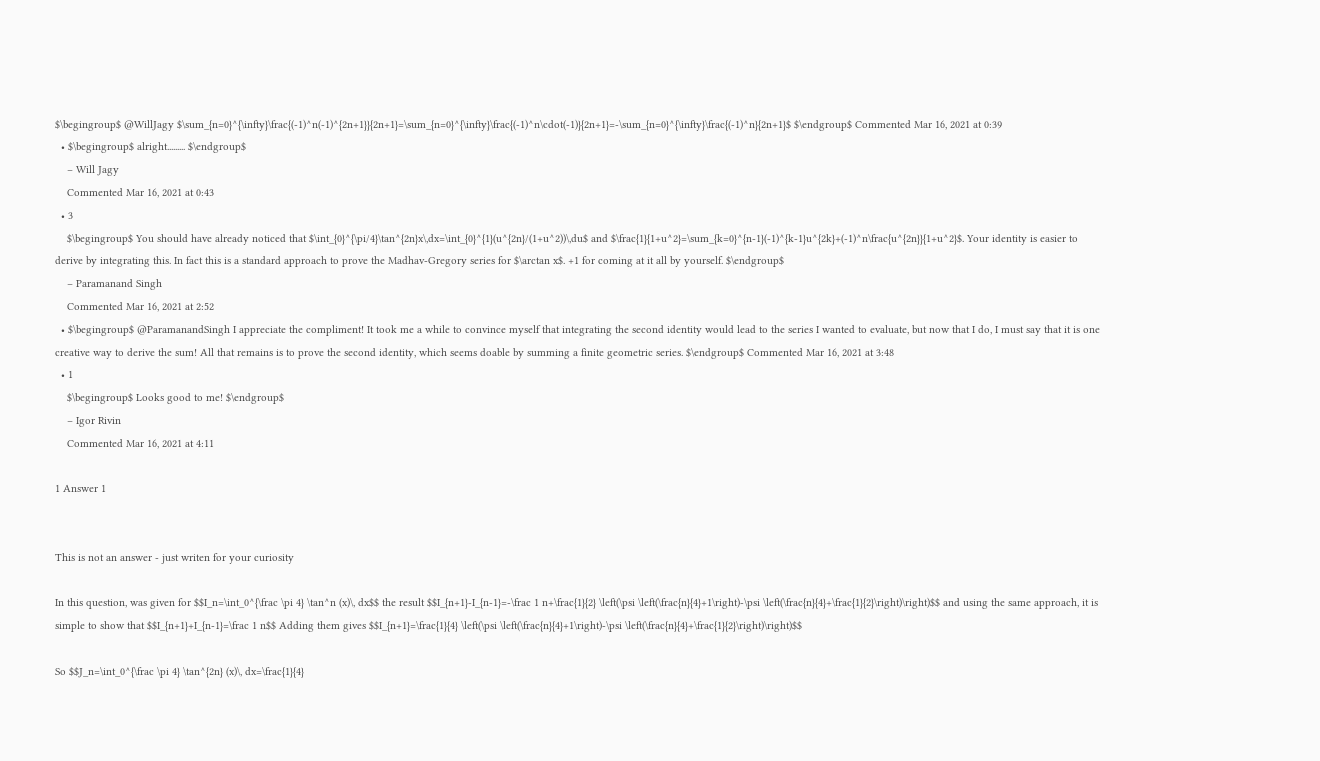$\begingroup$ @WillJagy $\sum_{n=0}^{\infty}\frac{(-1)^n(-1)^{2n+1}}{2n+1}=\sum_{n=0}^{\infty}\frac{(-1)^n\cdot(-1)}{2n+1}=-\sum_{n=0}^{\infty}\frac{(-1)^n}{2n+1}$ $\endgroup$ Commented Mar 16, 2021 at 0:39
  • $\begingroup$ alright......... $\endgroup$
    – Will Jagy
    Commented Mar 16, 2021 at 0:43
  • 3
    $\begingroup$ You should have already noticed that $\int_{0}^{\pi/4}\tan^{2n}x\,dx=\int_{0}^{1}(u^{2n}/(1+u^2))\,du$ and $\frac{1}{1+u^2}=\sum_{k=0}^{n-1}(-1)^{k-1}u^{2k}+(-1)^n\frac{u^{2n}}{1+u^2}$. Your identity is easier to derive by integrating this. In fact this is a standard approach to prove the Madhav-Gregory series for $\arctan x$. +1 for coming at it all by yourself. $\endgroup$
    – Paramanand Singh
    Commented Mar 16, 2021 at 2:52
  • $\begingroup$ @ParamanandSingh I appreciate the compliment! It took me a while to convince myself that integrating the second identity would lead to the series I wanted to evaluate, but now that I do, I must say that it is one creative way to derive the sum! All that remains is to prove the second identity, which seems doable by summing a finite geometric series. $\endgroup$ Commented Mar 16, 2021 at 3:48
  • 1
    $\begingroup$ Looks good to me! $\endgroup$
    – Igor Rivin
    Commented Mar 16, 2021 at 4:11

1 Answer 1


This is not an answer - just writen for your curiosity

In this question, was given for $$I_n=\int_0^{\frac \pi 4} \tan^n (x)\, dx$$ the result $$I_{n+1}-I_{n-1}=-\frac 1 n+\frac{1}{2} \left(\psi \left(\frac{n}{4}+1\right)-\psi \left(\frac{n}{4}+\frac{1}{2}\right)\right)$$ and using the same approach, it is simple to show that $$I_{n+1}+I_{n-1}=\frac 1 n$$ Adding them gives $$I_{n+1}=\frac{1}{4} \left(\psi \left(\frac{n}{4}+1\right)-\psi \left(\frac{n}{4}+\frac{1}{2}\right)\right)$$

So $$J_n=\int_0^{\frac \pi 4} \tan^{2n} (x)\, dx=\frac{1}{4}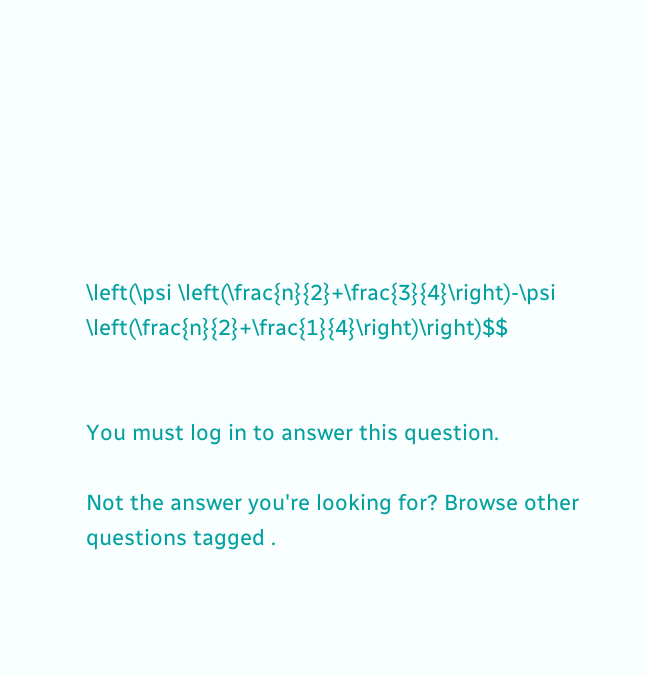\left(\psi \left(\frac{n}{2}+\frac{3}{4}\right)-\psi \left(\frac{n}{2}+\frac{1}{4}\right)\right)$$


You must log in to answer this question.

Not the answer you're looking for? Browse other questions tagged .